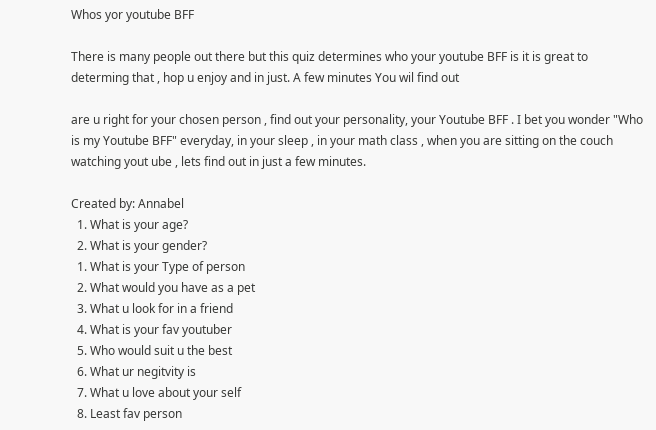Whos yor youtube BFF

There is many people out there but this quiz determines who your youtube BFF is it is great to determing that , hop u enjoy and in just. A few minutes You wil find out

are u right for your chosen person , find out your personality, your Youtube BFF . I bet you wonder "Who is my Youtube BFF" everyday, in your sleep , in your math class , when you are sitting on the couch watching yout ube , lets find out in just a few minutes.

Created by: Annabel
  1. What is your age?
  2. What is your gender?
  1. What is your Type of person
  2. What would you have as a pet
  3. What u look for in a friend
  4. What is your fav youtuber
  5. Who would suit u the best
  6. What ur negitvity is
  7. What u love about your self
  8. Least fav person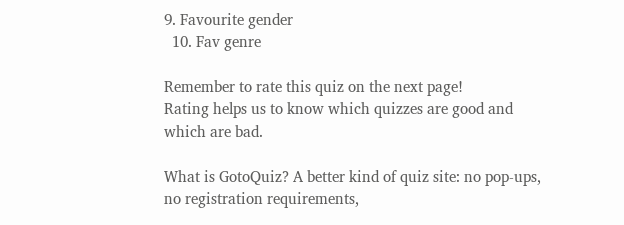9. Favourite gender
  10. Fav genre

Remember to rate this quiz on the next page!
Rating helps us to know which quizzes are good and which are bad.

What is GotoQuiz? A better kind of quiz site: no pop-ups, no registration requirements,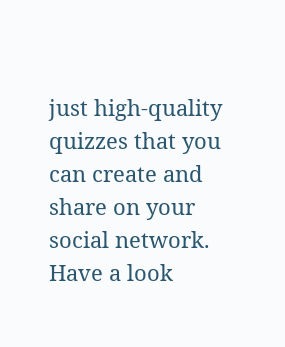just high-quality quizzes that you can create and share on your social network. Have a look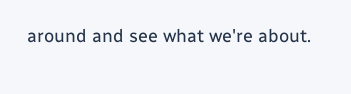around and see what we're about.